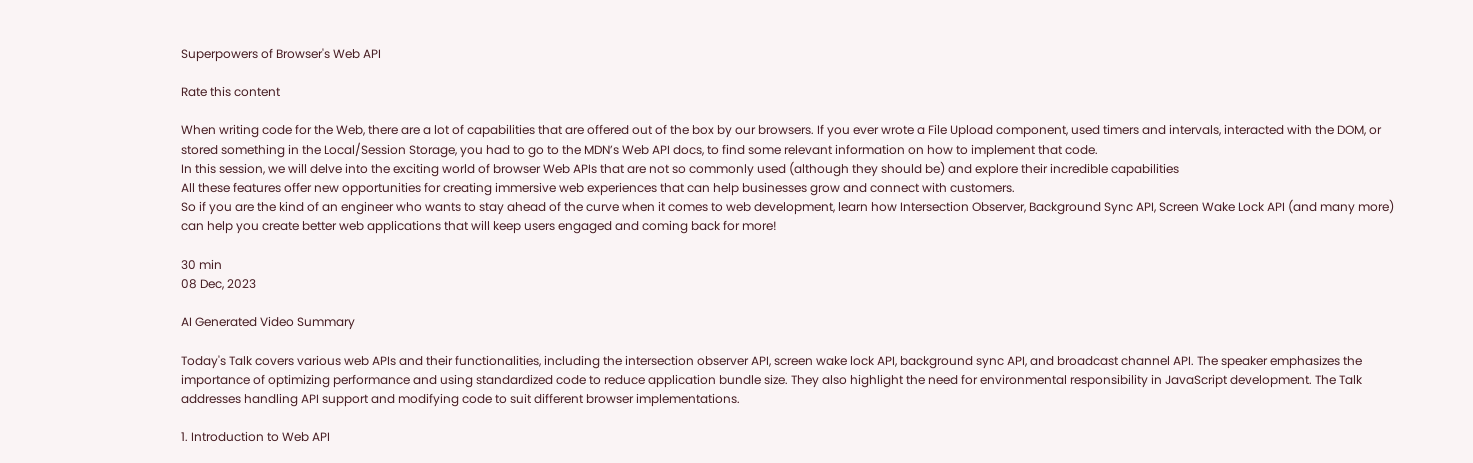Superpowers of Browser's Web API

Rate this content

When writing code for the Web, there are a lot of capabilities that are offered out of the box by our browsers. If you ever wrote a File Upload component, used timers and intervals, interacted with the DOM, or stored something in the Local/Session Storage, you had to go to the MDN’s Web API docs, to find some relevant information on how to implement that code.
In this session, we will delve into the exciting world of browser Web APIs that are not so commonly used (although they should be) and explore their incredible capabilities
All these features offer new opportunities for creating immersive web experiences that can help businesses grow and connect with customers.
So if you are the kind of an engineer who wants to stay ahead of the curve when it comes to web development, learn how Intersection Observer, Background Sync API, Screen Wake Lock API (and many more) can help you create better web applications that will keep users engaged and coming back for more!

30 min
08 Dec, 2023

AI Generated Video Summary

Today's Talk covers various web APIs and their functionalities, including the intersection observer API, screen wake lock API, background sync API, and broadcast channel API. The speaker emphasizes the importance of optimizing performance and using standardized code to reduce application bundle size. They also highlight the need for environmental responsibility in JavaScript development. The Talk addresses handling API support and modifying code to suit different browser implementations.

1. Introduction to Web API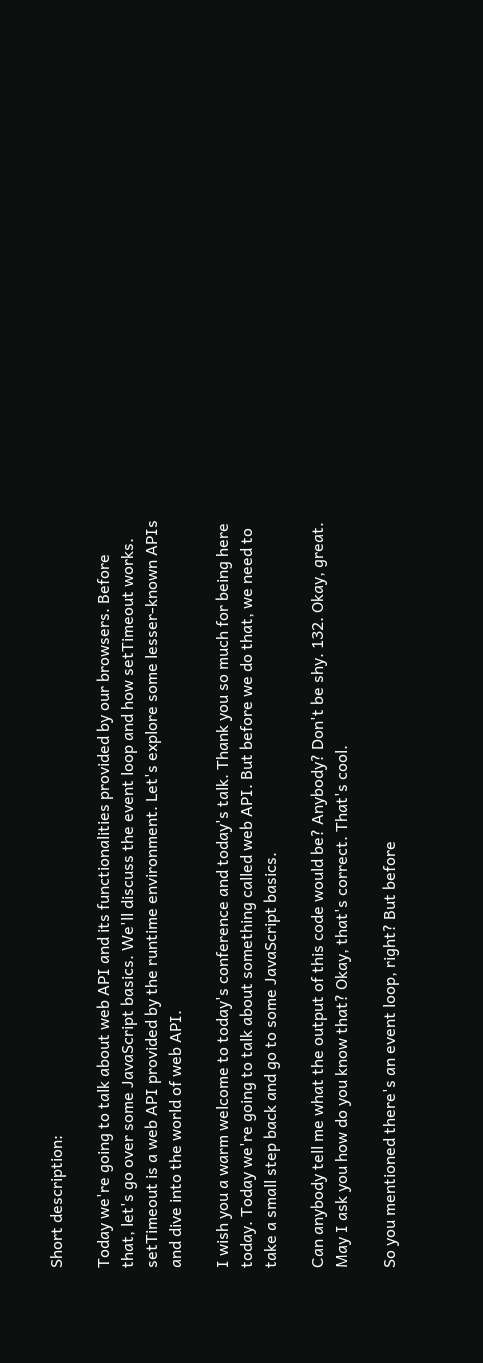Short description:

Today we're going to talk about web API and its functionalities provided by our browsers. Before that, let's go over some JavaScript basics. We'll discuss the event loop and how setTimeout works. setTimeout is a web API provided by the runtime environment. Let's explore some lesser-known APIs and dive into the world of web API.

I wish you a warm welcome to today's conference and today's talk. Thank you so much for being here today. Today we're going to talk about something called web API. But before we do that, we need to take a small step back and go to some JavaScript basics.

Can anybody tell me what the output of this code would be? Anybody? Don't be shy. 132. Okay, great. May I ask you how do you know that? Okay, that's correct. That's cool.

So you mentioned there's an event loop, right? But before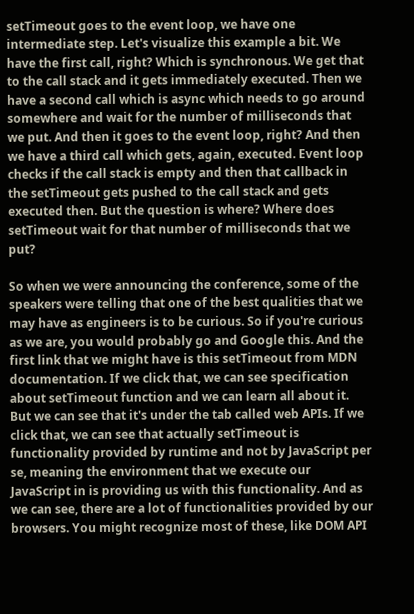setTimeout goes to the event loop, we have one intermediate step. Let's visualize this example a bit. We have the first call, right? Which is synchronous. We get that to the call stack and it gets immediately executed. Then we have a second call which is async which needs to go around somewhere and wait for the number of milliseconds that we put. And then it goes to the event loop, right? And then we have a third call which gets, again, executed. Event loop checks if the call stack is empty and then that callback in the setTimeout gets pushed to the call stack and gets executed then. But the question is where? Where does setTimeout wait for that number of milliseconds that we put?

So when we were announcing the conference, some of the speakers were telling that one of the best qualities that we may have as engineers is to be curious. So if you're curious as we are, you would probably go and Google this. And the first link that we might have is this setTimeout from MDN documentation. If we click that, we can see specification about setTimeout function and we can learn all about it. But we can see that it's under the tab called web APIs. If we click that, we can see that actually setTimeout is functionality provided by runtime and not by JavaScript per se, meaning the environment that we execute our JavaScript in is providing us with this functionality. And as we can see, there are a lot of functionalities provided by our browsers. You might recognize most of these, like DOM API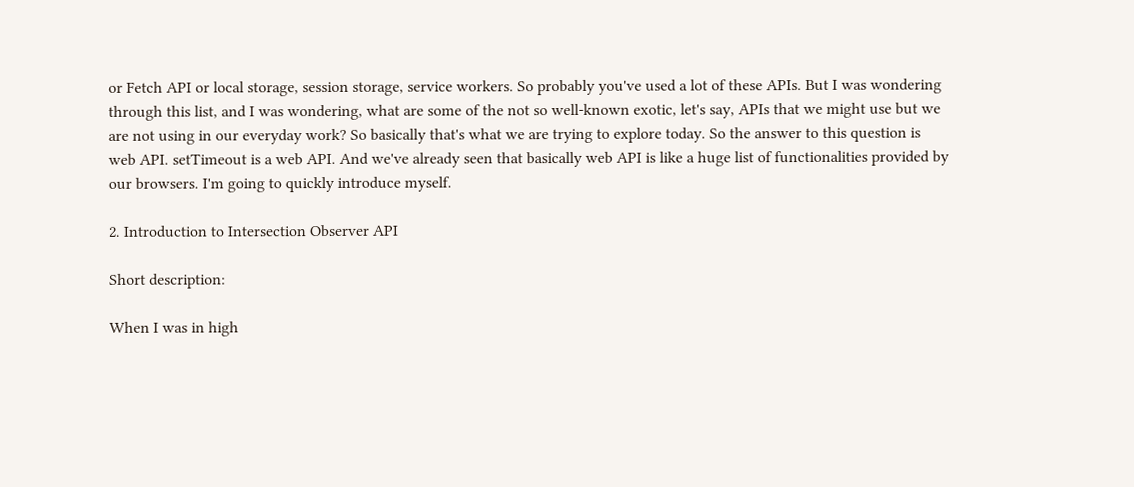or Fetch API or local storage, session storage, service workers. So probably you've used a lot of these APIs. But I was wondering through this list, and I was wondering, what are some of the not so well-known exotic, let's say, APIs that we might use but we are not using in our everyday work? So basically that's what we are trying to explore today. So the answer to this question is web API. setTimeout is a web API. And we've already seen that basically web API is like a huge list of functionalities provided by our browsers. I'm going to quickly introduce myself.

2. Introduction to Intersection Observer API

Short description:

When I was in high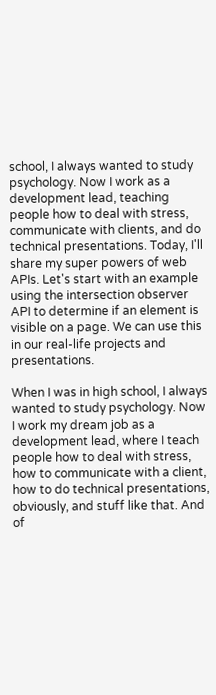school, I always wanted to study psychology. Now I work as a development lead, teaching people how to deal with stress, communicate with clients, and do technical presentations. Today, I'll share my super powers of web APIs. Let's start with an example using the intersection observer API to determine if an element is visible on a page. We can use this in our real-life projects and presentations.

When I was in high school, I always wanted to study psychology. Now I work my dream job as a development lead, where I teach people how to deal with stress, how to communicate with a client, how to do technical presentations, obviously, and stuff like that. And of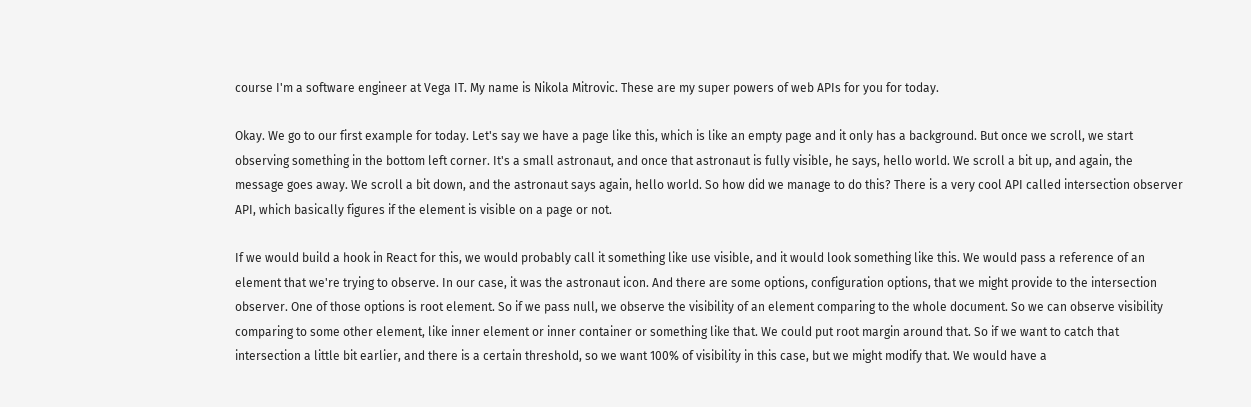course I'm a software engineer at Vega IT. My name is Nikola Mitrovic. These are my super powers of web APIs for you for today.

Okay. We go to our first example for today. Let's say we have a page like this, which is like an empty page and it only has a background. But once we scroll, we start observing something in the bottom left corner. It's a small astronaut, and once that astronaut is fully visible, he says, hello world. We scroll a bit up, and again, the message goes away. We scroll a bit down, and the astronaut says again, hello world. So how did we manage to do this? There is a very cool API called intersection observer API, which basically figures if the element is visible on a page or not.

If we would build a hook in React for this, we would probably call it something like use visible, and it would look something like this. We would pass a reference of an element that we're trying to observe. In our case, it was the astronaut icon. And there are some options, configuration options, that we might provide to the intersection observer. One of those options is root element. So if we pass null, we observe the visibility of an element comparing to the whole document. So we can observe visibility comparing to some other element, like inner element or inner container or something like that. We could put root margin around that. So if we want to catch that intersection a little bit earlier, and there is a certain threshold, so we want 100% of visibility in this case, but we might modify that. We would have a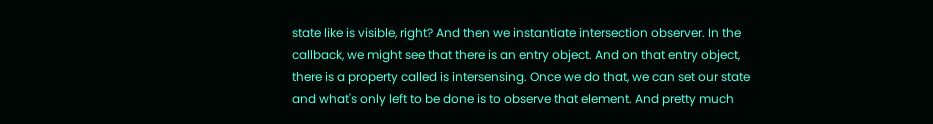state like is visible, right? And then we instantiate intersection observer. In the callback, we might see that there is an entry object. And on that entry object, there is a property called is intersensing. Once we do that, we can set our state and what's only left to be done is to observe that element. And pretty much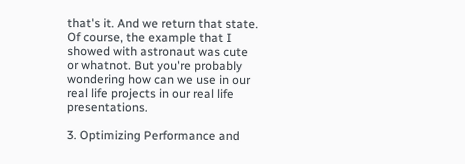that's it. And we return that state. Of course, the example that I showed with astronaut was cute or whatnot. But you're probably wondering how can we use in our real life projects in our real life presentations.

3. Optimizing Performance and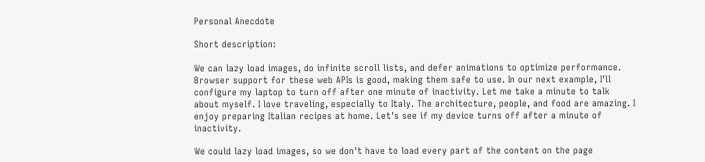Personal Anecdote

Short description:

We can lazy load images, do infinite scroll lists, and defer animations to optimize performance. Browser support for these web APIs is good, making them safe to use. In our next example, I'll configure my laptop to turn off after one minute of inactivity. Let me take a minute to talk about myself. I love traveling, especially to Italy. The architecture, people, and food are amazing. I enjoy preparing Italian recipes at home. Let's see if my device turns off after a minute of inactivity.

We could lazy load images, so we don't have to load every part of the content on the page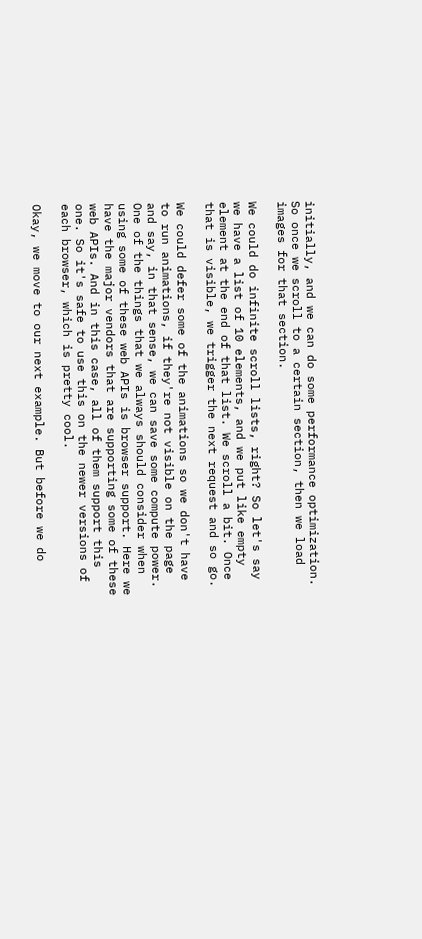initially, and we can do some performance optimization. So once we scroll to a certain section, then we load images for that section.

We could do infinite scroll lists, right? So let's say we have a list of 10 elements, and we put like empty element at the end of that list. We scroll a bit. Once that is visible, we trigger the next request and so go.

We could defer some of the animations so we don't have to run animations, if they're not visible on the page and say, in that sense, we can save some compute power. One of the things that we always should consider when using some of these web APIs is browser support. Here we have the major vendors that are supporting some of these web APIs. And in this case, all of them support this one. So it's safe to use this on the newer versions of each browser, which is pretty cool.

Okay, we move to our next example. But before we do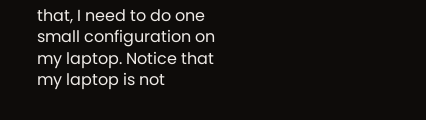that, I need to do one small configuration on my laptop. Notice that my laptop is not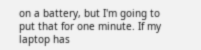on a battery, but I'm going to put that for one minute. If my laptop has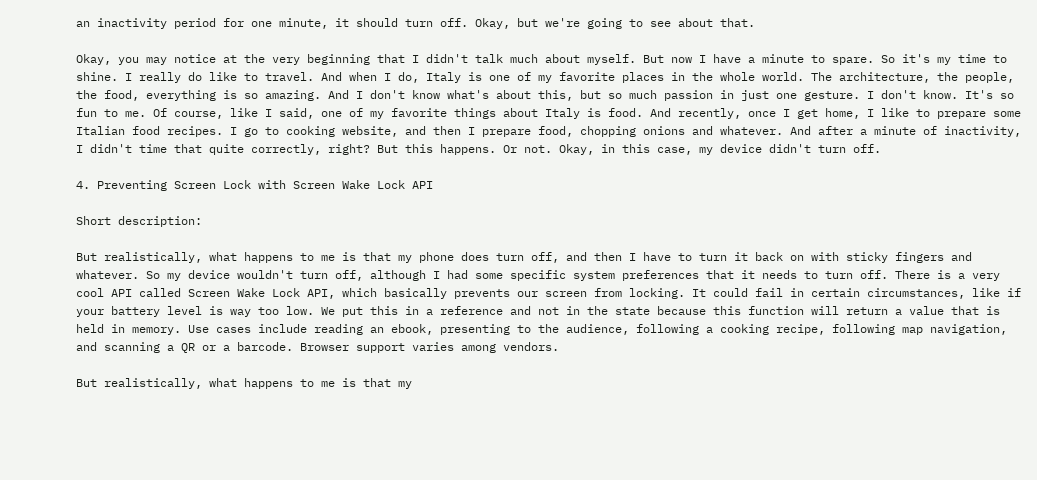an inactivity period for one minute, it should turn off. Okay, but we're going to see about that.

Okay, you may notice at the very beginning that I didn't talk much about myself. But now I have a minute to spare. So it's my time to shine. I really do like to travel. And when I do, Italy is one of my favorite places in the whole world. The architecture, the people, the food, everything is so amazing. And I don't know what's about this, but so much passion in just one gesture. I don't know. It's so fun to me. Of course, like I said, one of my favorite things about Italy is food. And recently, once I get home, I like to prepare some Italian food recipes. I go to cooking website, and then I prepare food, chopping onions and whatever. And after a minute of inactivity, I didn't time that quite correctly, right? But this happens. Or not. Okay, in this case, my device didn't turn off.

4. Preventing Screen Lock with Screen Wake Lock API

Short description:

But realistically, what happens to me is that my phone does turn off, and then I have to turn it back on with sticky fingers and whatever. So my device wouldn't turn off, although I had some specific system preferences that it needs to turn off. There is a very cool API called Screen Wake Lock API, which basically prevents our screen from locking. It could fail in certain circumstances, like if your battery level is way too low. We put this in a reference and not in the state because this function will return a value that is held in memory. Use cases include reading an ebook, presenting to the audience, following a cooking recipe, following map navigation, and scanning a QR or a barcode. Browser support varies among vendors.

But realistically, what happens to me is that my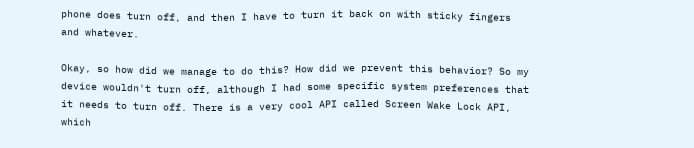phone does turn off, and then I have to turn it back on with sticky fingers and whatever.

Okay, so how did we manage to do this? How did we prevent this behavior? So my device wouldn't turn off, although I had some specific system preferences that it needs to turn off. There is a very cool API called Screen Wake Lock API, which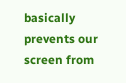basically prevents our screen from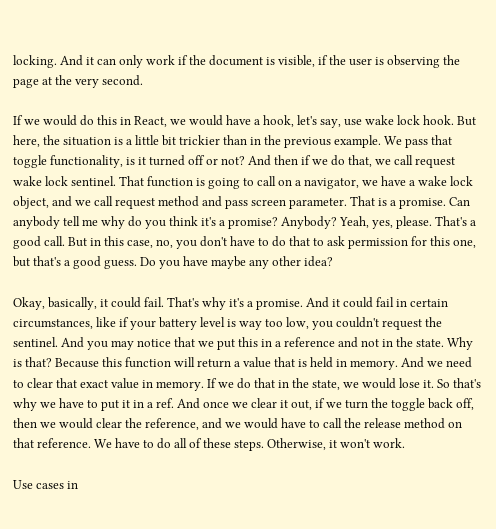locking. And it can only work if the document is visible, if the user is observing the page at the very second.

If we would do this in React, we would have a hook, let's say, use wake lock hook. But here, the situation is a little bit trickier than in the previous example. We pass that toggle functionality, is it turned off or not? And then if we do that, we call request wake lock sentinel. That function is going to call on a navigator, we have a wake lock object, and we call request method and pass screen parameter. That is a promise. Can anybody tell me why do you think it's a promise? Anybody? Yeah, yes, please. That's a good call. But in this case, no, you don't have to do that to ask permission for this one, but that's a good guess. Do you have maybe any other idea?

Okay, basically, it could fail. That's why it's a promise. And it could fail in certain circumstances, like if your battery level is way too low, you couldn't request the sentinel. And you may notice that we put this in a reference and not in the state. Why is that? Because this function will return a value that is held in memory. And we need to clear that exact value in memory. If we do that in the state, we would lose it. So that's why we have to put it in a ref. And once we clear it out, if we turn the toggle back off, then we would clear the reference, and we would have to call the release method on that reference. We have to do all of these steps. Otherwise, it won't work.

Use cases in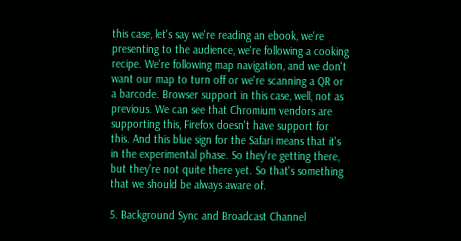this case, let's say we're reading an ebook, we're presenting to the audience, we're following a cooking recipe. We're following map navigation, and we don't want our map to turn off or we're scanning a QR or a barcode. Browser support in this case, well, not as previous. We can see that Chromium vendors are supporting this, Firefox doesn't have support for this. And this blue sign for the Safari means that it's in the experimental phase. So they're getting there, but they're not quite there yet. So that's something that we should be always aware of.

5. Background Sync and Broadcast Channel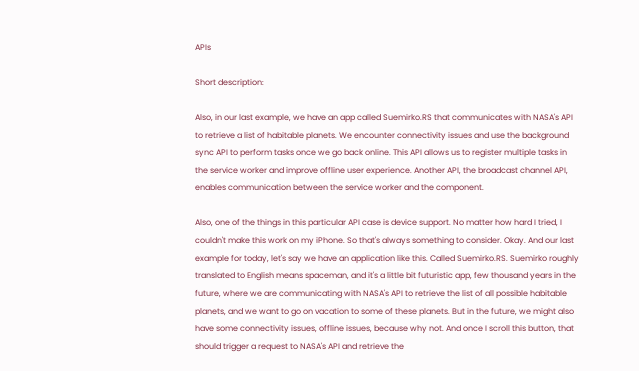APIs

Short description:

Also, in our last example, we have an app called Suemirko.RS that communicates with NASA's API to retrieve a list of habitable planets. We encounter connectivity issues and use the background sync API to perform tasks once we go back online. This API allows us to register multiple tasks in the service worker and improve offline user experience. Another API, the broadcast channel API, enables communication between the service worker and the component.

Also, one of the things in this particular API case is device support. No matter how hard I tried, I couldn't make this work on my iPhone. So that's always something to consider. Okay. And our last example for today, let's say we have an application like this. Called Suemirko.RS. Suemirko roughly translated to English means spaceman, and it's a little bit futuristic app, few thousand years in the future, where we are communicating with NASA's API to retrieve the list of all possible habitable planets, and we want to go on vacation to some of these planets. But in the future, we might also have some connectivity issues, offline issues, because why not. And once I scroll this button, that should trigger a request to NASA's API and retrieve the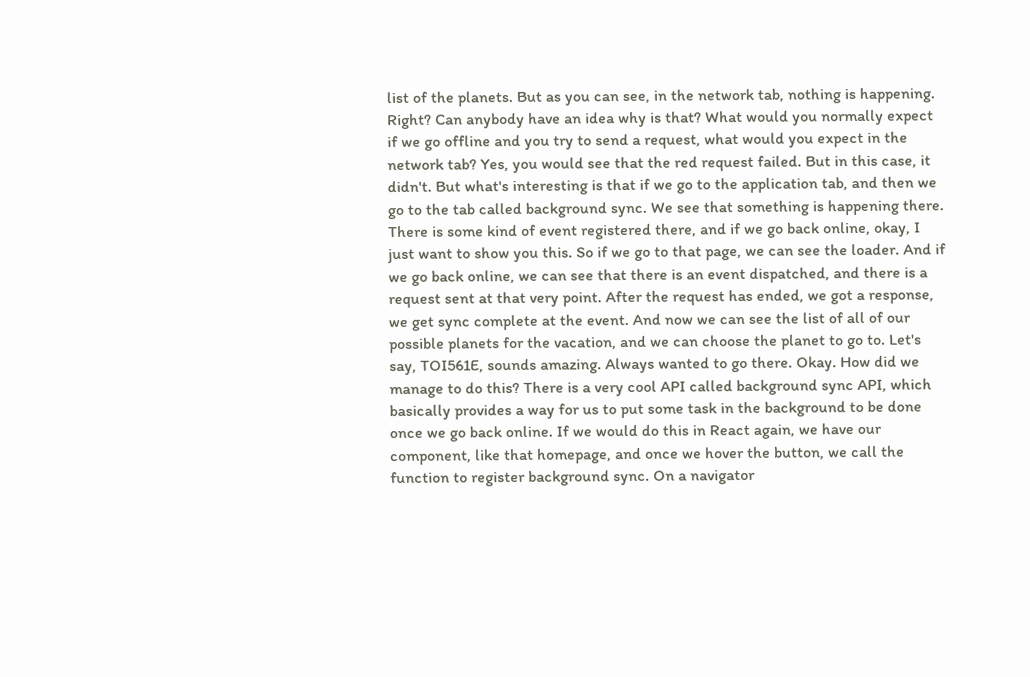list of the planets. But as you can see, in the network tab, nothing is happening. Right? Can anybody have an idea why is that? What would you normally expect if we go offline and you try to send a request, what would you expect in the network tab? Yes, you would see that the red request failed. But in this case, it didn't. But what's interesting is that if we go to the application tab, and then we go to the tab called background sync. We see that something is happening there. There is some kind of event registered there, and if we go back online, okay, I just want to show you this. So if we go to that page, we can see the loader. And if we go back online, we can see that there is an event dispatched, and there is a request sent at that very point. After the request has ended, we got a response, we get sync complete at the event. And now we can see the list of all of our possible planets for the vacation, and we can choose the planet to go to. Let's say, TOI561E, sounds amazing. Always wanted to go there. Okay. How did we manage to do this? There is a very cool API called background sync API, which basically provides a way for us to put some task in the background to be done once we go back online. If we would do this in React again, we have our component, like that homepage, and once we hover the button, we call the function to register background sync. On a navigator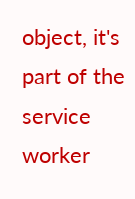object, it's part of the service worker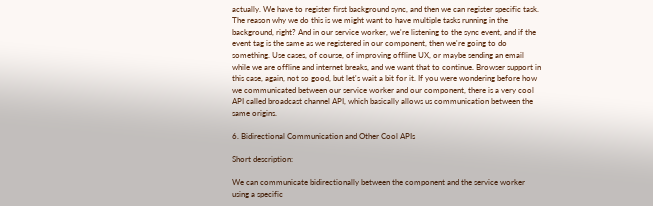actually. We have to register first background sync, and then we can register specific task. The reason why we do this is we might want to have multiple tasks running in the background, right? And in our service worker, we're listening to the sync event, and if the event tag is the same as we registered in our component, then we're going to do something. Use cases, of course, of improving offline UX, or maybe sending an email while we are offline and internet breaks, and we want that to continue. Browser support in this case, again, not so good, but let's wait a bit for it. If you were wondering before how we communicated between our service worker and our component, there is a very cool API called broadcast channel API, which basically allows us communication between the same origins.

6. Bidirectional Communication and Other Cool APIs

Short description:

We can communicate bidirectionally between the component and the service worker using a specific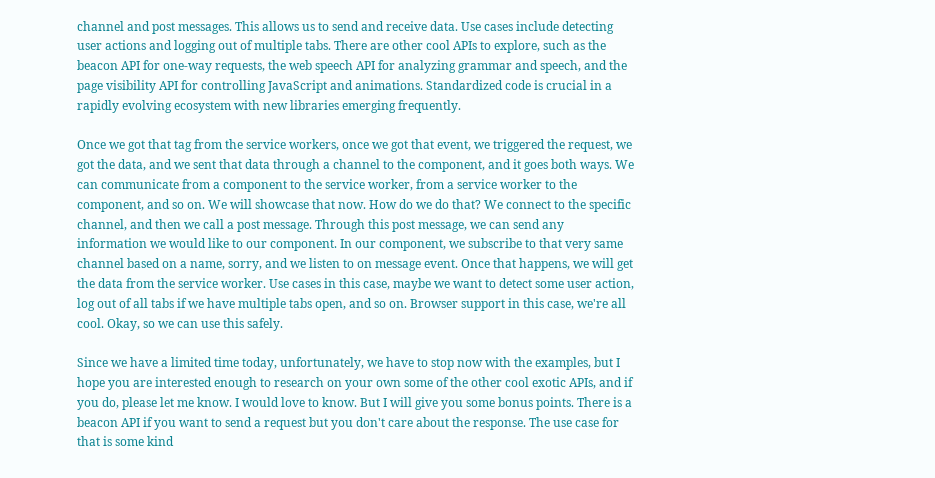channel and post messages. This allows us to send and receive data. Use cases include detecting user actions and logging out of multiple tabs. There are other cool APIs to explore, such as the beacon API for one-way requests, the web speech API for analyzing grammar and speech, and the page visibility API for controlling JavaScript and animations. Standardized code is crucial in a rapidly evolving ecosystem with new libraries emerging frequently.

Once we got that tag from the service workers, once we got that event, we triggered the request, we got the data, and we sent that data through a channel to the component, and it goes both ways. We can communicate from a component to the service worker, from a service worker to the component, and so on. We will showcase that now. How do we do that? We connect to the specific channel, and then we call a post message. Through this post message, we can send any information we would like to our component. In our component, we subscribe to that very same channel based on a name, sorry, and we listen to on message event. Once that happens, we will get the data from the service worker. Use cases in this case, maybe we want to detect some user action, log out of all tabs if we have multiple tabs open, and so on. Browser support in this case, we're all cool. Okay, so we can use this safely.

Since we have a limited time today, unfortunately, we have to stop now with the examples, but I hope you are interested enough to research on your own some of the other cool exotic APIs, and if you do, please let me know. I would love to know. But I will give you some bonus points. There is a beacon API if you want to send a request but you don't care about the response. The use case for that is some kind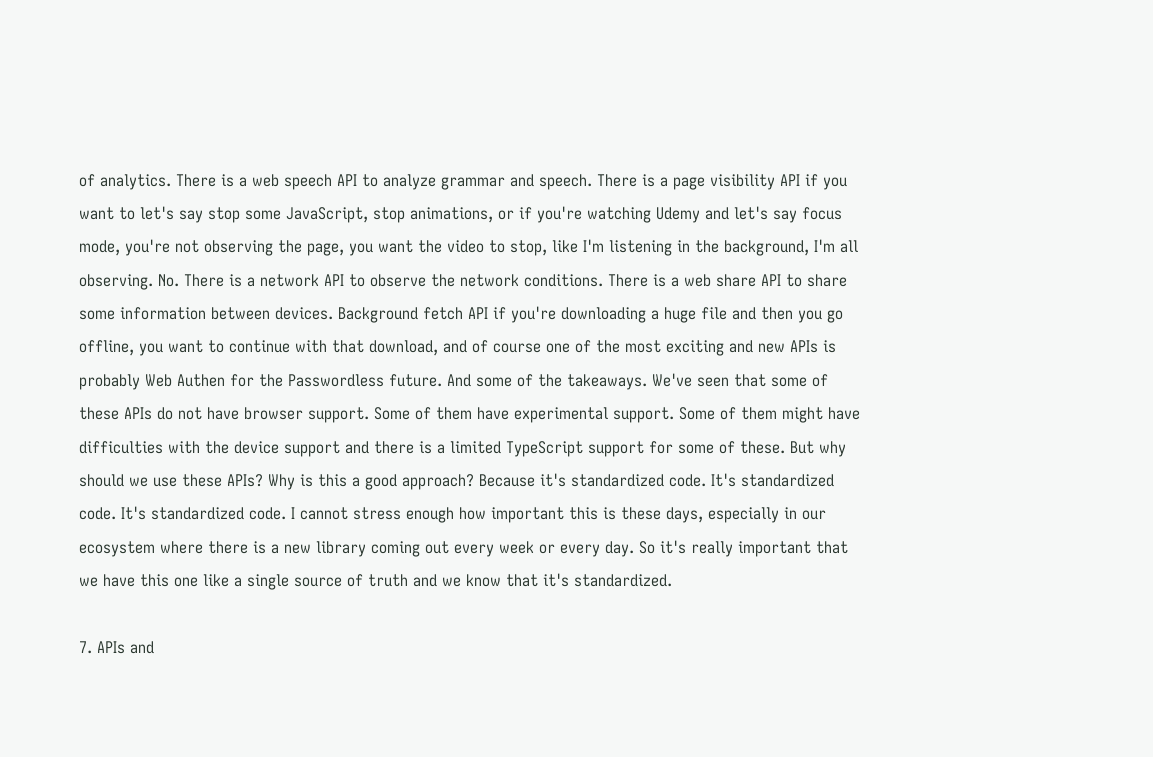of analytics. There is a web speech API to analyze grammar and speech. There is a page visibility API if you want to let's say stop some JavaScript, stop animations, or if you're watching Udemy and let's say focus mode, you're not observing the page, you want the video to stop, like I'm listening in the background, I'm all observing. No. There is a network API to observe the network conditions. There is a web share API to share some information between devices. Background fetch API if you're downloading a huge file and then you go offline, you want to continue with that download, and of course one of the most exciting and new APIs is probably Web Authen for the Passwordless future. And some of the takeaways. We've seen that some of these APIs do not have browser support. Some of them have experimental support. Some of them might have difficulties with the device support and there is a limited TypeScript support for some of these. But why should we use these APIs? Why is this a good approach? Because it's standardized code. It's standardized code. It's standardized code. I cannot stress enough how important this is these days, especially in our ecosystem where there is a new library coming out every week or every day. So it's really important that we have this one like a single source of truth and we know that it's standardized.

7. APIs and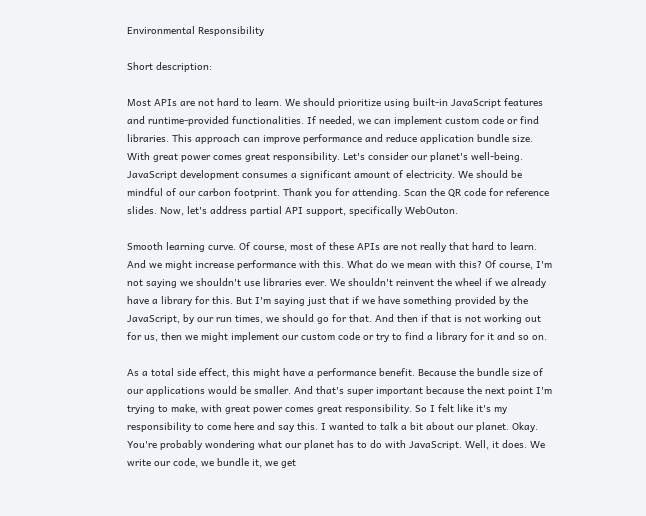Environmental Responsibility

Short description:

Most APIs are not hard to learn. We should prioritize using built-in JavaScript features and runtime-provided functionalities. If needed, we can implement custom code or find libraries. This approach can improve performance and reduce application bundle size. With great power comes great responsibility. Let's consider our planet's well-being. JavaScript development consumes a significant amount of electricity. We should be mindful of our carbon footprint. Thank you for attending. Scan the QR code for reference slides. Now, let's address partial API support, specifically WebOuton.

Smooth learning curve. Of course, most of these APIs are not really that hard to learn. And we might increase performance with this. What do we mean with this? Of course, I'm not saying we shouldn't use libraries ever. We shouldn't reinvent the wheel if we already have a library for this. But I'm saying just that if we have something provided by the JavaScript, by our run times, we should go for that. And then if that is not working out for us, then we might implement our custom code or try to find a library for it and so on.

As a total side effect, this might have a performance benefit. Because the bundle size of our applications would be smaller. And that's super important because the next point I'm trying to make, with great power comes great responsibility. So I felt like it's my responsibility to come here and say this. I wanted to talk a bit about our planet. Okay. You're probably wondering what our planet has to do with JavaScript. Well, it does. We write our code, we bundle it, we get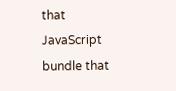that JavaScript bundle that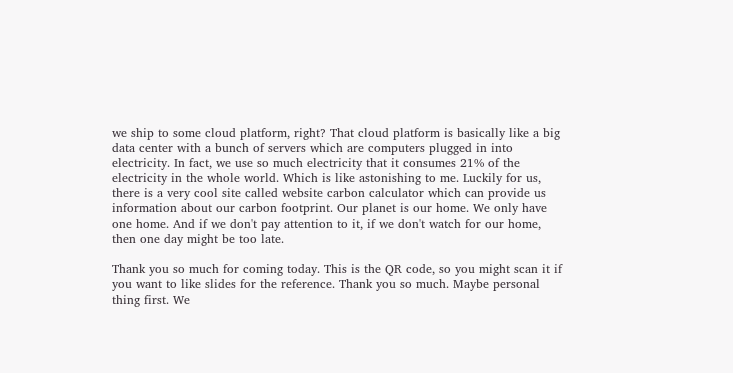we ship to some cloud platform, right? That cloud platform is basically like a big data center with a bunch of servers which are computers plugged in into electricity. In fact, we use so much electricity that it consumes 21% of the electricity in the whole world. Which is like astonishing to me. Luckily for us, there is a very cool site called website carbon calculator which can provide us information about our carbon footprint. Our planet is our home. We only have one home. And if we don't pay attention to it, if we don't watch for our home, then one day might be too late.

Thank you so much for coming today. This is the QR code, so you might scan it if you want to like slides for the reference. Thank you so much. Maybe personal thing first. We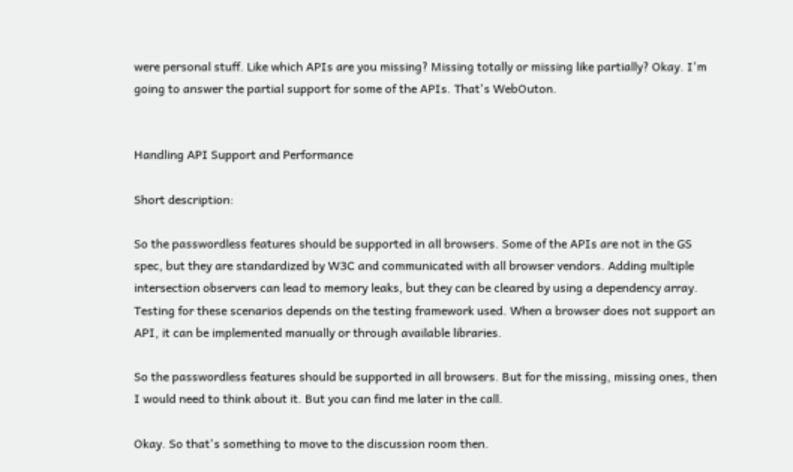were personal stuff. Like which APIs are you missing? Missing totally or missing like partially? Okay. I'm going to answer the partial support for some of the APIs. That's WebOuton.


Handling API Support and Performance

Short description:

So the passwordless features should be supported in all browsers. Some of the APIs are not in the GS spec, but they are standardized by W3C and communicated with all browser vendors. Adding multiple intersection observers can lead to memory leaks, but they can be cleared by using a dependency array. Testing for these scenarios depends on the testing framework used. When a browser does not support an API, it can be implemented manually or through available libraries.

So the passwordless features should be supported in all browsers. But for the missing, missing ones, then I would need to think about it. But you can find me later in the call.

Okay. So that's something to move to the discussion room then.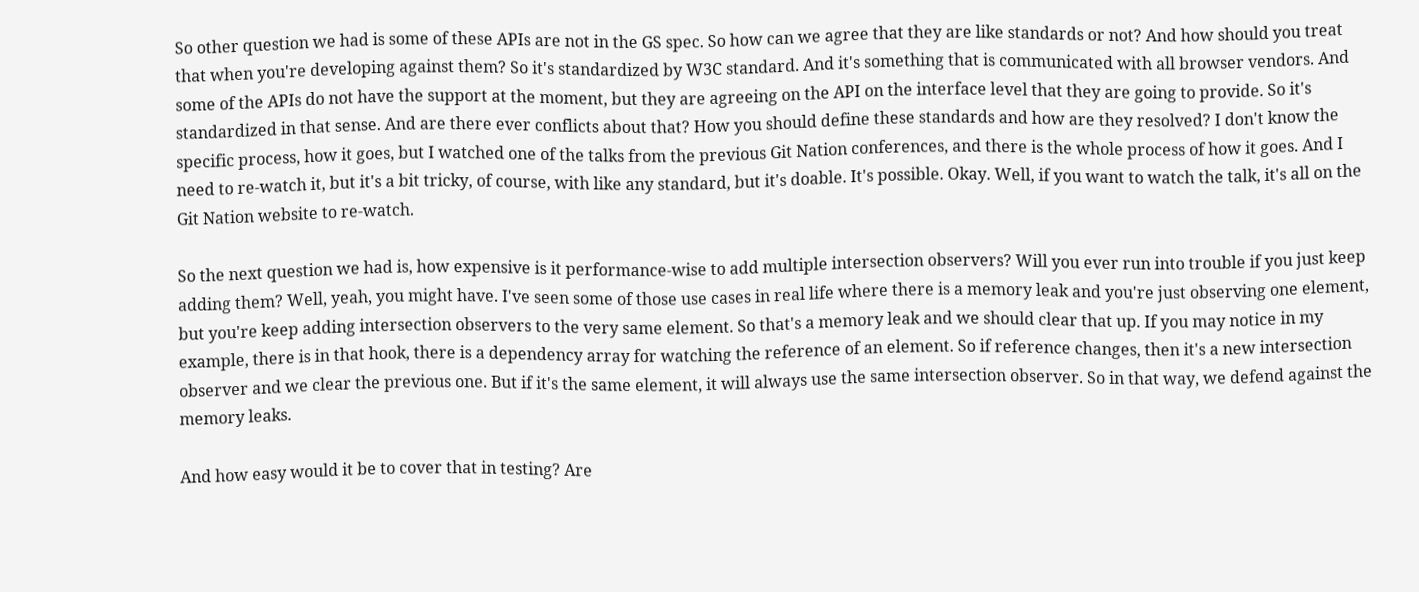So other question we had is some of these APIs are not in the GS spec. So how can we agree that they are like standards or not? And how should you treat that when you're developing against them? So it's standardized by W3C standard. And it's something that is communicated with all browser vendors. And some of the APIs do not have the support at the moment, but they are agreeing on the API on the interface level that they are going to provide. So it's standardized in that sense. And are there ever conflicts about that? How you should define these standards and how are they resolved? I don't know the specific process, how it goes, but I watched one of the talks from the previous Git Nation conferences, and there is the whole process of how it goes. And I need to re-watch it, but it's a bit tricky, of course, with like any standard, but it's doable. It's possible. Okay. Well, if you want to watch the talk, it's all on the Git Nation website to re-watch.

So the next question we had is, how expensive is it performance-wise to add multiple intersection observers? Will you ever run into trouble if you just keep adding them? Well, yeah, you might have. I've seen some of those use cases in real life where there is a memory leak and you're just observing one element, but you're keep adding intersection observers to the very same element. So that's a memory leak and we should clear that up. If you may notice in my example, there is in that hook, there is a dependency array for watching the reference of an element. So if reference changes, then it's a new intersection observer and we clear the previous one. But if it's the same element, it will always use the same intersection observer. So in that way, we defend against the memory leaks.

And how easy would it be to cover that in testing? Are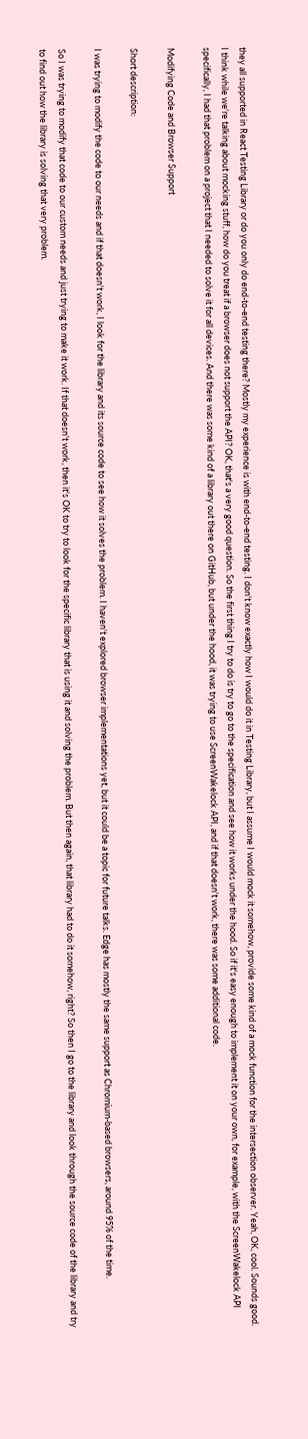they all supported in React Testing Library or do you only do end-to-end testing there? Mostly my experience is with end-to-end testing. I don't know exactly how I would do it in Testing Library, but I assume I would mock it somehow, provide some kind of a mock function for the intersection observer. Yeah, OK, cool. Sounds good. I think while we're talking about mocking stuff, how do you treat if a browser does not support the API? OK, that's a very good question. So the first thing I try to do is try to go to the specification and see how it works under the hood. So if it's easy enough to implement it on your own, for example, with the ScreenWakelock API specifically, I had that problem on a project that I needed to solve it for all devices. And there was some kind of a library out there on GitHub, but under the hood, it was trying to use ScreenWakelock API, and if that doesn't work, there was some additional code.

Modifying Code and Browser Support

Short description:

I was trying to modify the code to our needs and if that doesn't work, I look for the library and its source code to see how it solves the problem. I haven't explored browser implementations yet, but it could be a topic for future talks. Edge has mostly the same support as Chromium-based browsers, around 95% of the time.

So I was trying to modify that code to our custom needs and just trying to make it work. If that doesn't work, then it's OK to try to look for the specific library that is using it and solving the problem. But then again, that library had to do it somehow, right? So then I go to the library and look through the source code of the library and try to find out how the library is solving that very problem.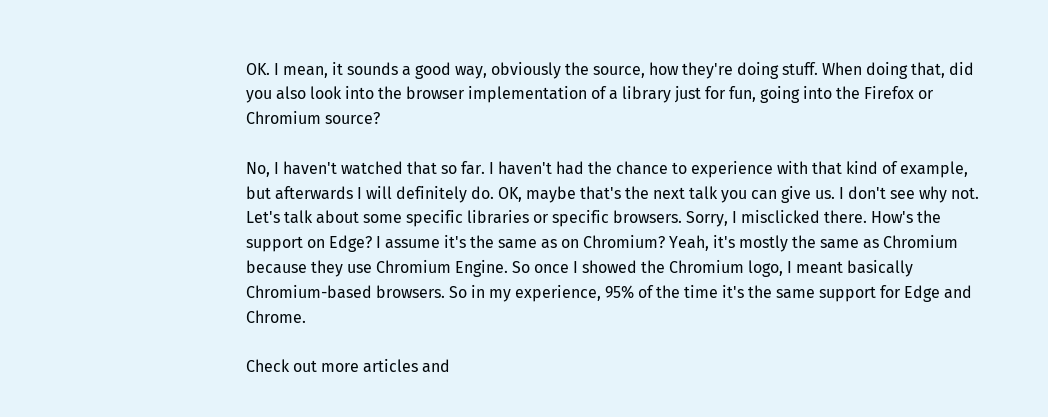OK. I mean, it sounds a good way, obviously the source, how they're doing stuff. When doing that, did you also look into the browser implementation of a library just for fun, going into the Firefox or Chromium source?

No, I haven't watched that so far. I haven't had the chance to experience with that kind of example, but afterwards I will definitely do. OK, maybe that's the next talk you can give us. I don't see why not. Let's talk about some specific libraries or specific browsers. Sorry, I misclicked there. How's the support on Edge? I assume it's the same as on Chromium? Yeah, it's mostly the same as Chromium because they use Chromium Engine. So once I showed the Chromium logo, I meant basically Chromium-based browsers. So in my experience, 95% of the time it's the same support for Edge and Chrome.

Check out more articles and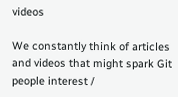videos

We constantly think of articles and videos that might spark Git people interest /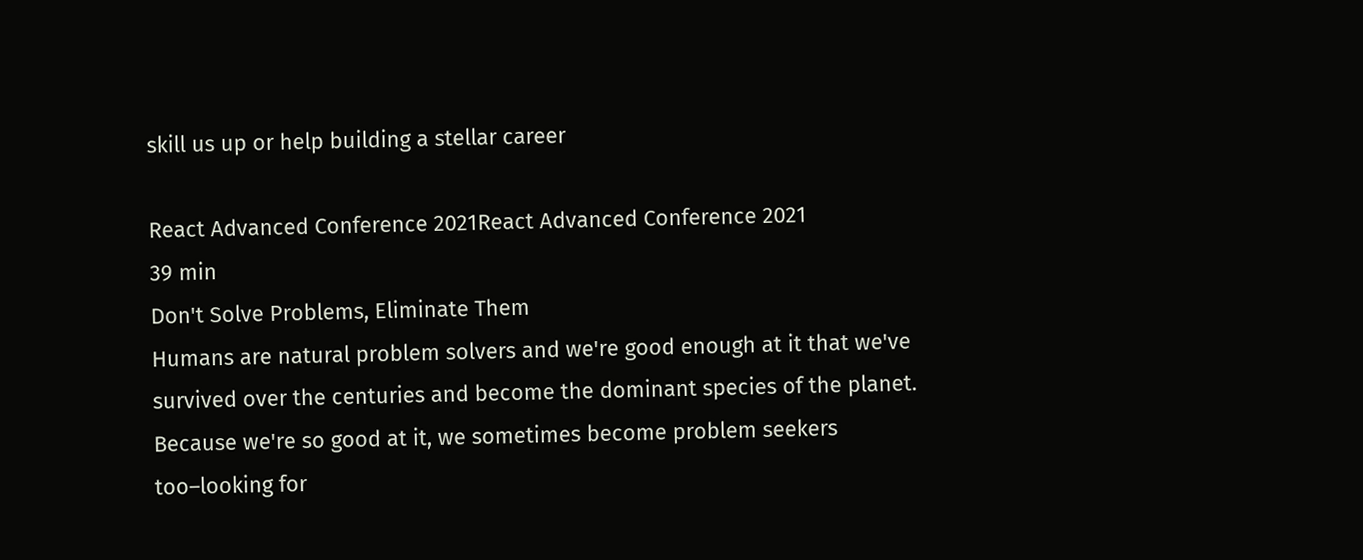skill us up or help building a stellar career

React Advanced Conference 2021React Advanced Conference 2021
39 min
Don't Solve Problems, Eliminate Them
Humans are natural problem solvers and we're good enough at it that we've survived over the centuries and become the dominant species of the planet. Because we're so good at it, we sometimes become problem seekers too–looking for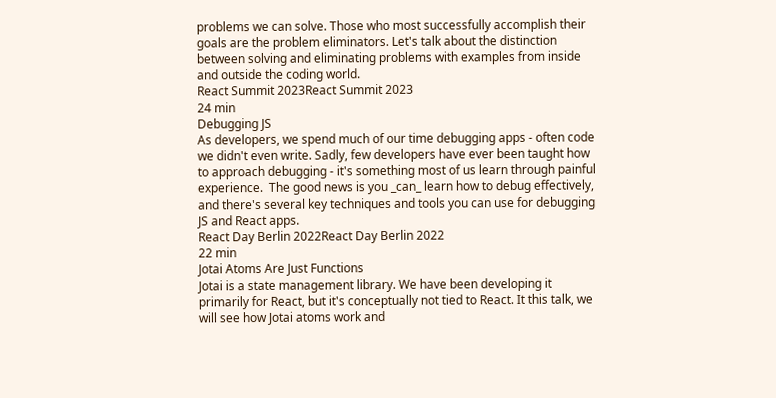problems we can solve. Those who most successfully accomplish their goals are the problem eliminators. Let's talk about the distinction between solving and eliminating problems with examples from inside and outside the coding world.
React Summit 2023React Summit 2023
24 min
Debugging JS
As developers, we spend much of our time debugging apps - often code we didn't even write. Sadly, few developers have ever been taught how to approach debugging - it's something most of us learn through painful experience.  The good news is you _can_ learn how to debug effectively, and there's several key techniques and tools you can use for debugging JS and React apps.
React Day Berlin 2022React Day Berlin 2022
22 min
Jotai Atoms Are Just Functions
Jotai is a state management library. We have been developing it primarily for React, but it's conceptually not tied to React. It this talk, we will see how Jotai atoms work and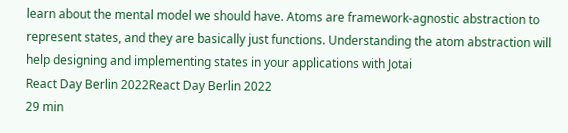learn about the mental model we should have. Atoms are framework-agnostic abstraction to represent states, and they are basically just functions. Understanding the atom abstraction will help designing and implementing states in your applications with Jotai
React Day Berlin 2022React Day Berlin 2022
29 min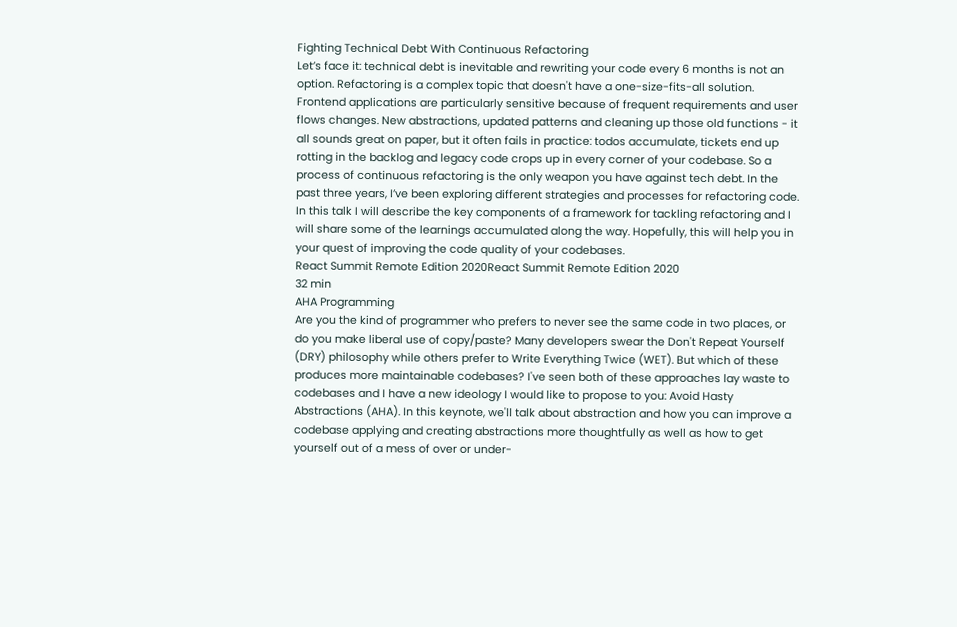Fighting Technical Debt With Continuous Refactoring
Let’s face it: technical debt is inevitable and rewriting your code every 6 months is not an option. Refactoring is a complex topic that doesn't have a one-size-fits-all solution. Frontend applications are particularly sensitive because of frequent requirements and user flows changes. New abstractions, updated patterns and cleaning up those old functions - it all sounds great on paper, but it often fails in practice: todos accumulate, tickets end up rotting in the backlog and legacy code crops up in every corner of your codebase. So a process of continuous refactoring is the only weapon you have against tech debt. In the past three years, I’ve been exploring different strategies and processes for refactoring code. In this talk I will describe the key components of a framework for tackling refactoring and I will share some of the learnings accumulated along the way. Hopefully, this will help you in your quest of improving the code quality of your codebases.
React Summit Remote Edition 2020React Summit Remote Edition 2020
32 min
AHA Programming
Are you the kind of programmer who prefers to never see the same code in two places, or do you make liberal use of copy/paste? Many developers swear the Don't Repeat Yourself (DRY) philosophy while others prefer to Write Everything Twice (WET). But which of these produces more maintainable codebases? I've seen both of these approaches lay waste to codebases and I have a new ideology I would like to propose to you: Avoid Hasty Abstractions (AHA). In this keynote, we'll talk about abstraction and how you can improve a codebase applying and creating abstractions more thoughtfully as well as how to get yourself out of a mess of over or under-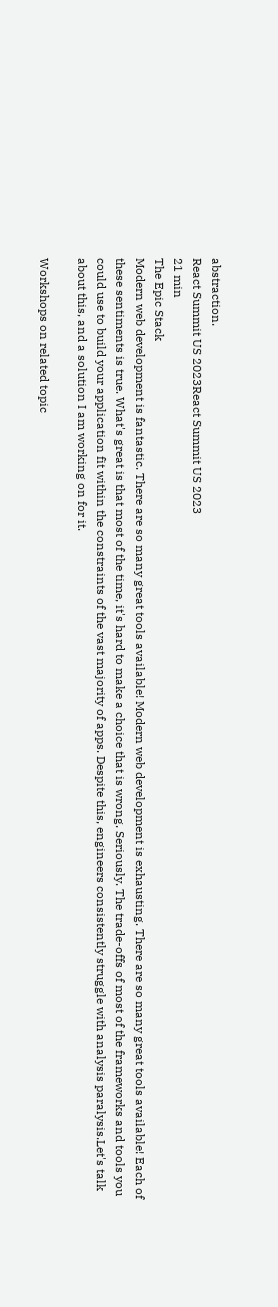abstraction.
React Summit US 2023React Summit US 2023
21 min
The Epic Stack
Modern web development is fantastic. There are so many great tools available! Modern web development is exhausting. There are so many great tools available! Each of these sentiments is true. What's great is that most of the time, it's hard to make a choice that is wrong. Seriously. The trade-offs of most of the frameworks and tools you could use to build your application fit within the constraints of the vast majority of apps. Despite this, engineers consistently struggle with analysis paralysis.Let's talk about this, and a solution I am working on for it.

Workshops on related topic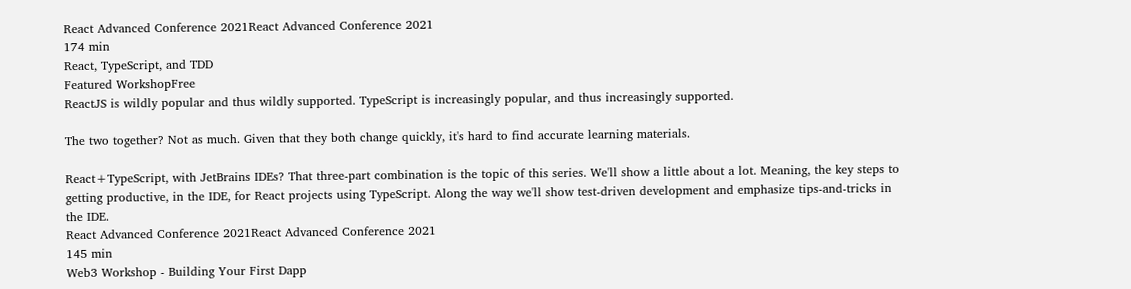React Advanced Conference 2021React Advanced Conference 2021
174 min
React, TypeScript, and TDD
Featured WorkshopFree
ReactJS is wildly popular and thus wildly supported. TypeScript is increasingly popular, and thus increasingly supported.

The two together? Not as much. Given that they both change quickly, it's hard to find accurate learning materials.

React+TypeScript, with JetBrains IDEs? That three-part combination is the topic of this series. We'll show a little about a lot. Meaning, the key steps to getting productive, in the IDE, for React projects using TypeScript. Along the way we'll show test-driven development and emphasize tips-and-tricks in the IDE.
React Advanced Conference 2021React Advanced Conference 2021
145 min
Web3 Workshop - Building Your First Dapp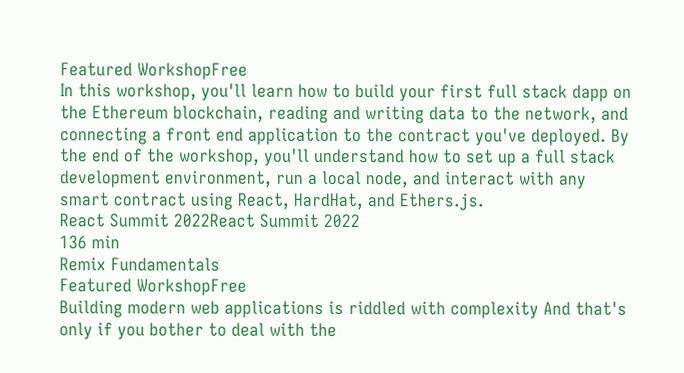Featured WorkshopFree
In this workshop, you'll learn how to build your first full stack dapp on the Ethereum blockchain, reading and writing data to the network, and connecting a front end application to the contract you've deployed. By the end of the workshop, you'll understand how to set up a full stack development environment, run a local node, and interact with any smart contract using React, HardHat, and Ethers.js.
React Summit 2022React Summit 2022
136 min
Remix Fundamentals
Featured WorkshopFree
Building modern web applications is riddled with complexity And that's only if you bother to deal with the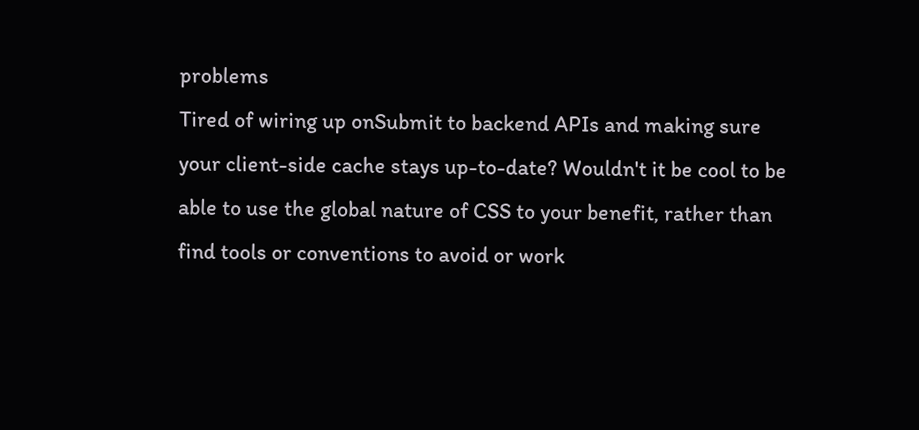problems
Tired of wiring up onSubmit to backend APIs and making sure your client-side cache stays up-to-date? Wouldn't it be cool to be able to use the global nature of CSS to your benefit, rather than find tools or conventions to avoid or work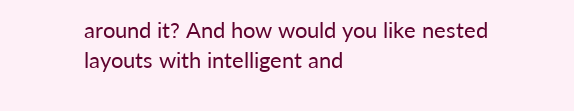around it? And how would you like nested layouts with intelligent and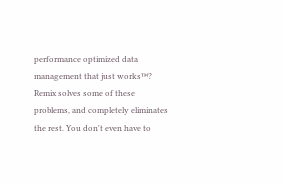performance optimized data management that just works™?
Remix solves some of these problems, and completely eliminates the rest. You don't even have to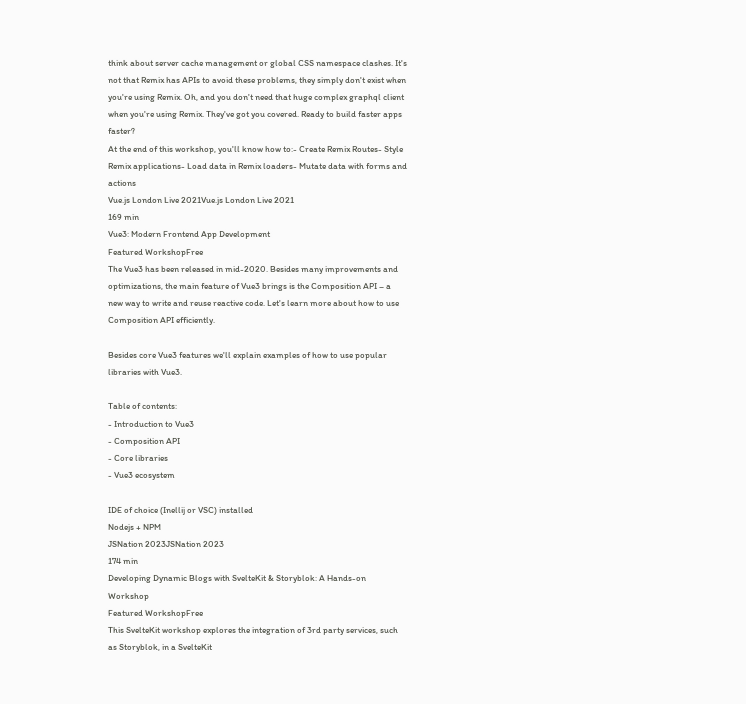think about server cache management or global CSS namespace clashes. It's not that Remix has APIs to avoid these problems, they simply don't exist when you're using Remix. Oh, and you don't need that huge complex graphql client when you're using Remix. They've got you covered. Ready to build faster apps faster?
At the end of this workshop, you'll know how to:- Create Remix Routes- Style Remix applications- Load data in Remix loaders- Mutate data with forms and actions
Vue.js London Live 2021Vue.js London Live 2021
169 min
Vue3: Modern Frontend App Development
Featured WorkshopFree
The Vue3 has been released in mid-2020. Besides many improvements and optimizations, the main feature of Vue3 brings is the Composition API – a new way to write and reuse reactive code. Let's learn more about how to use Composition API efficiently.

Besides core Vue3 features we'll explain examples of how to use popular libraries with Vue3.

Table of contents:
- Introduction to Vue3
- Composition API
- Core libraries
- Vue3 ecosystem

IDE of choice (Inellij or VSC) installed
Nodejs + NPM
JSNation 2023JSNation 2023
174 min
Developing Dynamic Blogs with SvelteKit & Storyblok: A Hands-on Workshop
Featured WorkshopFree
This SvelteKit workshop explores the integration of 3rd party services, such as Storyblok, in a SvelteKit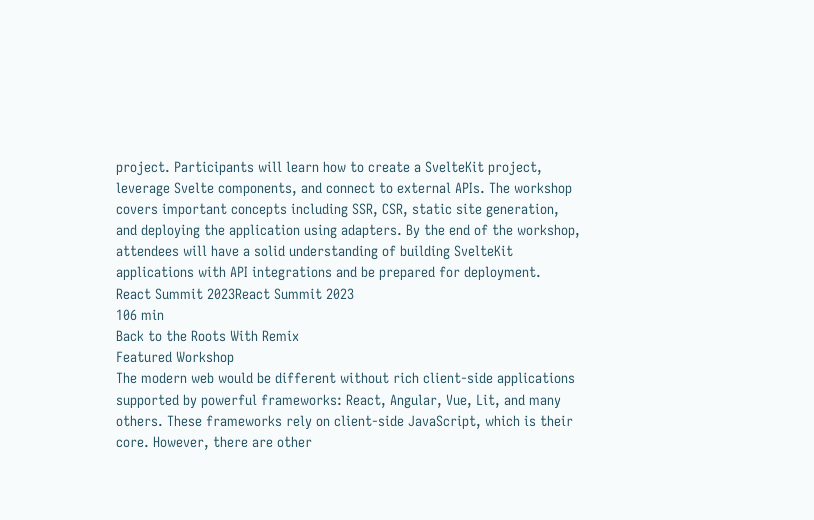project. Participants will learn how to create a SvelteKit project, leverage Svelte components, and connect to external APIs. The workshop covers important concepts including SSR, CSR, static site generation, and deploying the application using adapters. By the end of the workshop, attendees will have a solid understanding of building SvelteKit applications with API integrations and be prepared for deployment.
React Summit 2023React Summit 2023
106 min
Back to the Roots With Remix
Featured Workshop
The modern web would be different without rich client-side applications supported by powerful frameworks: React, Angular, Vue, Lit, and many others. These frameworks rely on client-side JavaScript, which is their core. However, there are other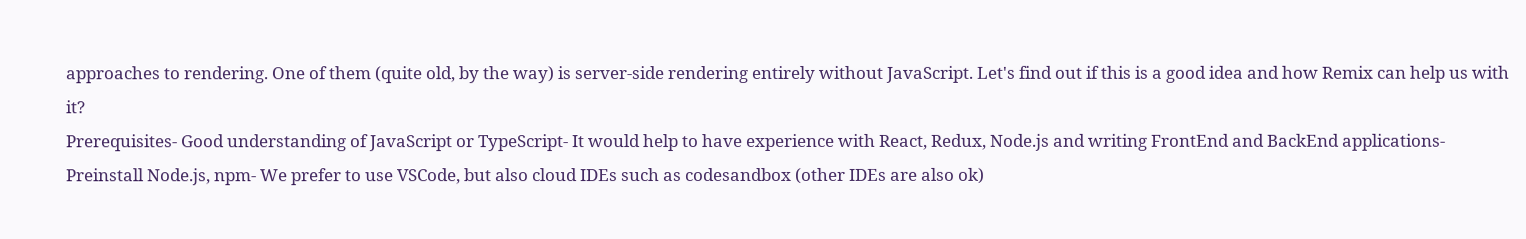approaches to rendering. One of them (quite old, by the way) is server-side rendering entirely without JavaScript. Let's find out if this is a good idea and how Remix can help us with it?
Prerequisites- Good understanding of JavaScript or TypeScript- It would help to have experience with React, Redux, Node.js and writing FrontEnd and BackEnd applications- Preinstall Node.js, npm- We prefer to use VSCode, but also cloud IDEs such as codesandbox (other IDEs are also ok)